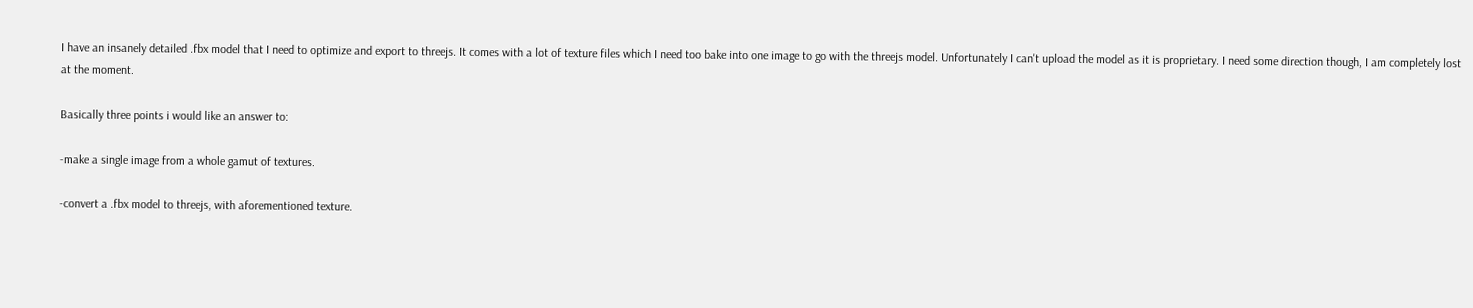I have an insanely detailed .fbx model that I need to optimize and export to threejs. It comes with a lot of texture files which I need too bake into one image to go with the threejs model. Unfortunately I can't upload the model as it is proprietary. I need some direction though, I am completely lost at the moment.

Basically three points i would like an answer to:

-make a single image from a whole gamut of textures.

-convert a .fbx model to threejs, with aforementioned texture.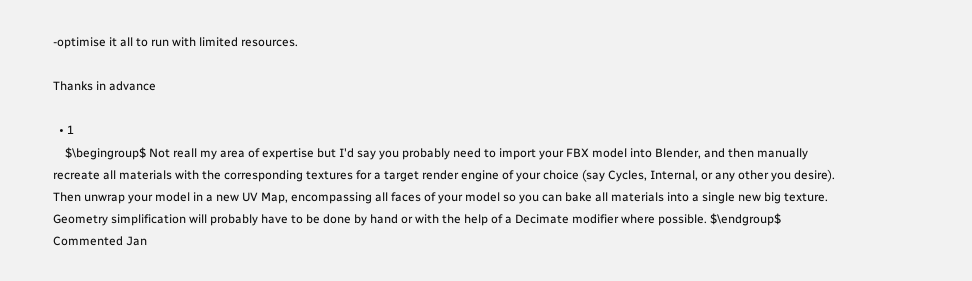-optimise it all to run with limited resources.

Thanks in advance

  • 1
    $\begingroup$ Not reall my area of expertise but I'd say you probably need to import your FBX model into Blender, and then manually recreate all materials with the corresponding textures for a target render engine of your choice (say Cycles, Internal, or any other you desire). Then unwrap your model in a new UV Map, encompassing all faces of your model so you can bake all materials into a single new big texture. Geometry simplification will probably have to be done by hand or with the help of a Decimate modifier where possible. $\endgroup$ Commented Jan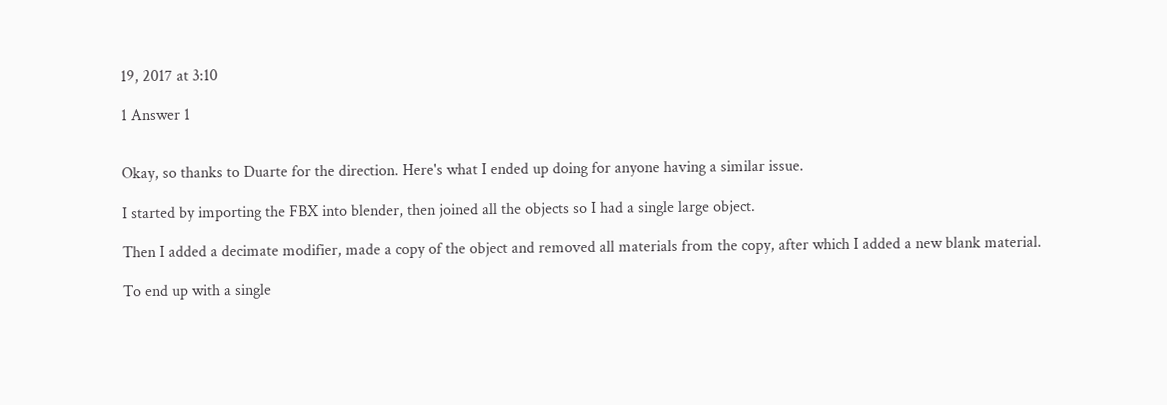19, 2017 at 3:10

1 Answer 1


Okay, so thanks to Duarte for the direction. Here's what I ended up doing for anyone having a similar issue.

I started by importing the FBX into blender, then joined all the objects so I had a single large object.

Then I added a decimate modifier, made a copy of the object and removed all materials from the copy, after which I added a new blank material.

To end up with a single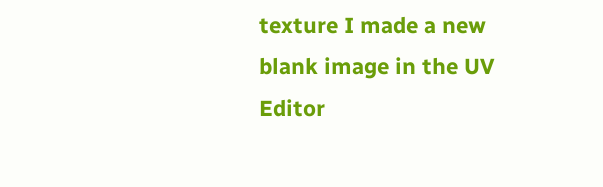texture I made a new blank image in the UV Editor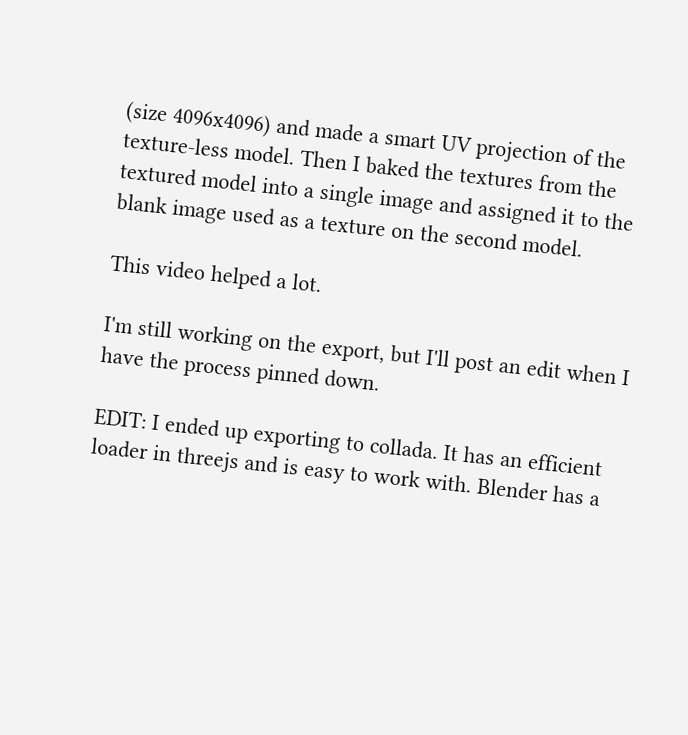(size 4096x4096) and made a smart UV projection of the texture-less model. Then I baked the textures from the textured model into a single image and assigned it to the blank image used as a texture on the second model.

This video helped a lot.

I'm still working on the export, but I'll post an edit when I have the process pinned down.

EDIT: I ended up exporting to collada. It has an efficient loader in threejs and is easy to work with. Blender has a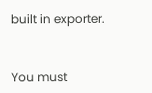built in exporter.


You must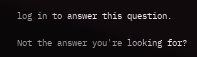log in to answer this question.

Not the answer you're looking for?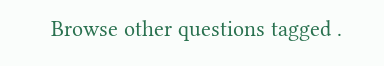Browse other questions tagged .